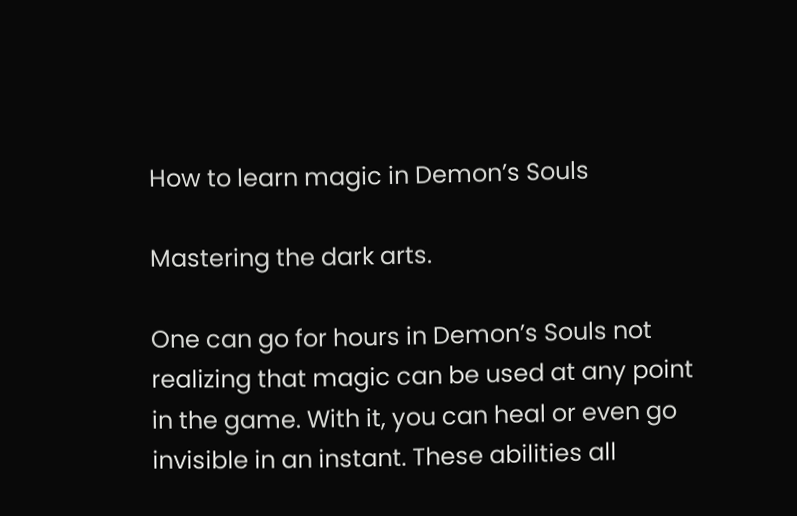How to learn magic in Demon’s Souls

Mastering the dark arts.

One can go for hours in Demon’s Souls not realizing that magic can be used at any point in the game. With it, you can heal or even go invisible in an instant. These abilities all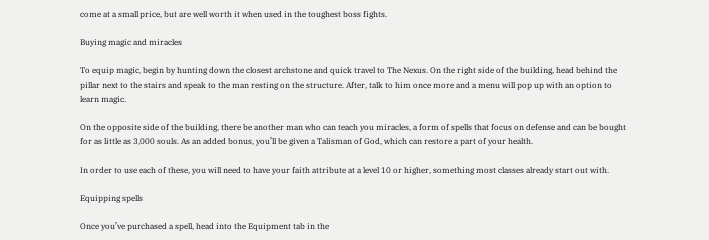come at a small price, but are well worth it when used in the toughest boss fights.

Buying magic and miracles

To equip magic, begin by hunting down the closest archstone and quick travel to The Nexus. On the right side of the building, head behind the pillar next to the stairs and speak to the man resting on the structure. After, talk to him once more and a menu will pop up with an option to learn magic.

On the opposite side of the building, there be another man who can teach you miracles, a form of spells that focus on defense and can be bought for as little as 3,000 souls. As an added bonus, you’ll be given a Talisman of God, which can restore a part of your health.

In order to use each of these, you will need to have your faith attribute at a level 10 or higher, something most classes already start out with.

Equipping spells

Once you’ve purchased a spell, head into the Equipment tab in the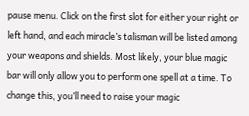pause menu. Click on the first slot for either your right or left hand, and each miracle’s talisman will be listed among your weapons and shields. Most likely, your blue magic bar will only allow you to perform one spell at a time. To change this, you’ll need to raise your magic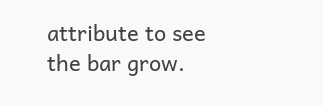attribute to see the bar grow.